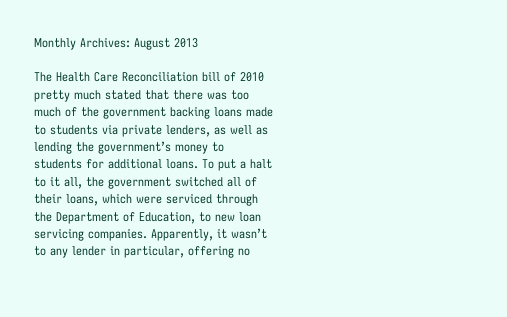Monthly Archives: August 2013

The Health Care Reconciliation bill of 2010 pretty much stated that there was too much of the government backing loans made to students via private lenders, as well as lending the government’s money to students for additional loans. To put a halt to it all, the government switched all of their loans, which were serviced through the Department of Education, to new loan servicing companies. Apparently, it wasn’t to any lender in particular, offering no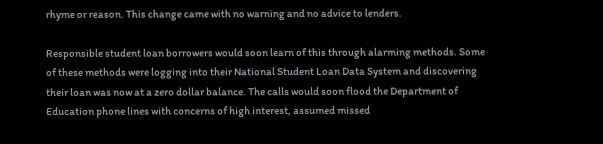rhyme or reason. This change came with no warning and no advice to lenders.

Responsible student loan borrowers would soon learn of this through alarming methods. Some of these methods were logging into their National Student Loan Data System and discovering their loan was now at a zero dollar balance. The calls would soon flood the Department of Education phone lines with concerns of high interest, assumed missed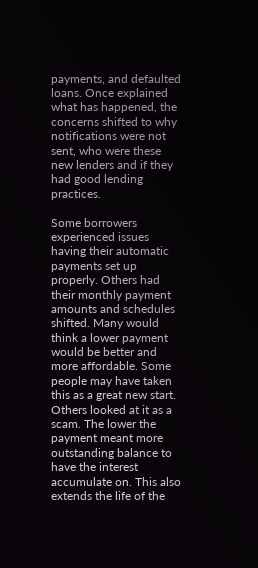payments, and defaulted loans. Once explained what has happened, the concerns shifted to why notifications were not sent, who were these new lenders and if they had good lending practices.

Some borrowers experienced issues having their automatic payments set up properly. Others had their monthly payment amounts and schedules shifted. Many would think a lower payment would be better and more affordable. Some people may have taken this as a great new start. Others looked at it as a scam. The lower the payment meant more outstanding balance to have the interest accumulate on. This also extends the life of the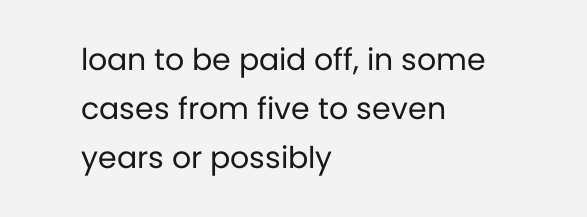loan to be paid off, in some cases from five to seven years or possibly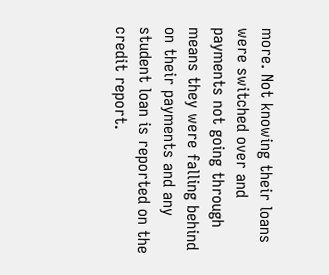more. Not knowing their loans were switched over and payments not going through means they were falling behind on their payments and any student loan is reported on the credit report.